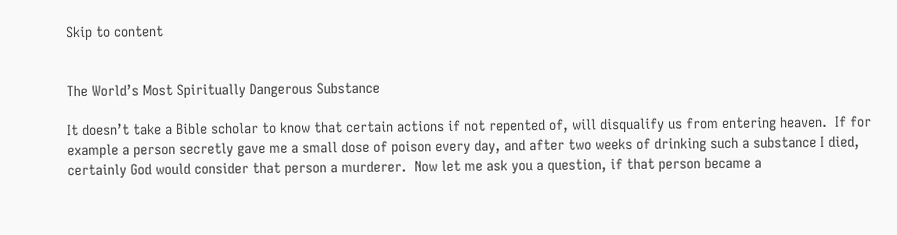Skip to content


The World’s Most Spiritually Dangerous Substance

It doesn’t take a Bible scholar to know that certain actions if not repented of, will disqualify us from entering heaven.  If for example a person secretly gave me a small dose of poison every day, and after two weeks of drinking such a substance I died, certainly God would consider that person a murderer.  Now let me ask you a question, if that person became a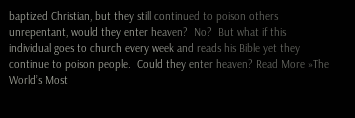baptized Christian, but they still continued to poison others unrepentant, would they enter heaven?  No?  But what if this individual goes to church every week and reads his Bible yet they continue to poison people.  Could they enter heaven? Read More »The World’s Most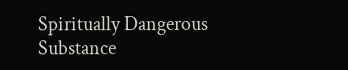Spiritually Dangerous Substance